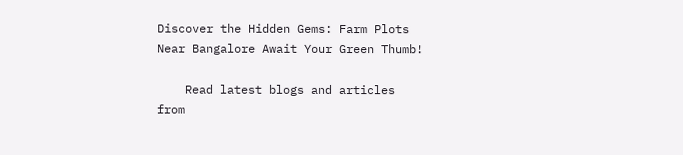Discover the Hidden Gems: Farm Plots Near Bangalore Await Your Green Thumb!

    Read latest blogs and articles from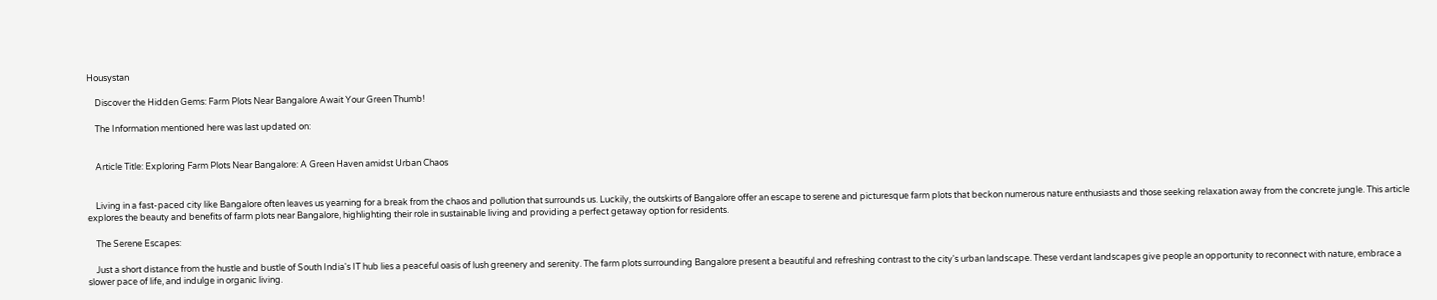Housystan

    Discover the Hidden Gems: Farm Plots Near Bangalore Await Your Green Thumb!

    The Information mentioned here was last updated on:


    Article Title: Exploring Farm Plots Near Bangalore: A Green Haven amidst Urban Chaos


    Living in a fast-paced city like Bangalore often leaves us yearning for a break from the chaos and pollution that surrounds us. Luckily, the outskirts of Bangalore offer an escape to serene and picturesque farm plots that beckon numerous nature enthusiasts and those seeking relaxation away from the concrete jungle. This article explores the beauty and benefits of farm plots near Bangalore, highlighting their role in sustainable living and providing a perfect getaway option for residents.

    The Serene Escapes:

    Just a short distance from the hustle and bustle of South India's IT hub lies a peaceful oasis of lush greenery and serenity. The farm plots surrounding Bangalore present a beautiful and refreshing contrast to the city's urban landscape. These verdant landscapes give people an opportunity to reconnect with nature, embrace a slower pace of life, and indulge in organic living.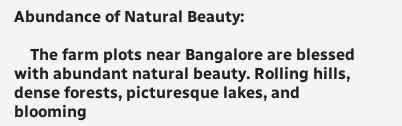Abundance of Natural Beauty:

    The farm plots near Bangalore are blessed with abundant natural beauty. Rolling hills, dense forests, picturesque lakes, and blooming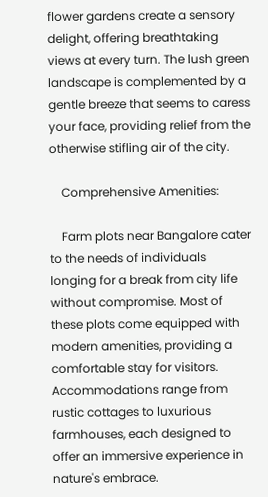flower gardens create a sensory delight, offering breathtaking views at every turn. The lush green landscape is complemented by a gentle breeze that seems to caress your face, providing relief from the otherwise stifling air of the city.

    Comprehensive Amenities:

    Farm plots near Bangalore cater to the needs of individuals longing for a break from city life without compromise. Most of these plots come equipped with modern amenities, providing a comfortable stay for visitors. Accommodations range from rustic cottages to luxurious farmhouses, each designed to offer an immersive experience in nature's embrace.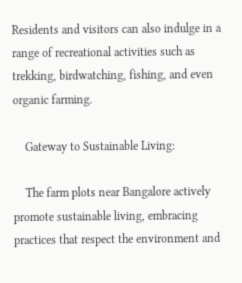Residents and visitors can also indulge in a range of recreational activities such as trekking, birdwatching, fishing, and even organic farming.

    Gateway to Sustainable Living:

    The farm plots near Bangalore actively promote sustainable living, embracing practices that respect the environment and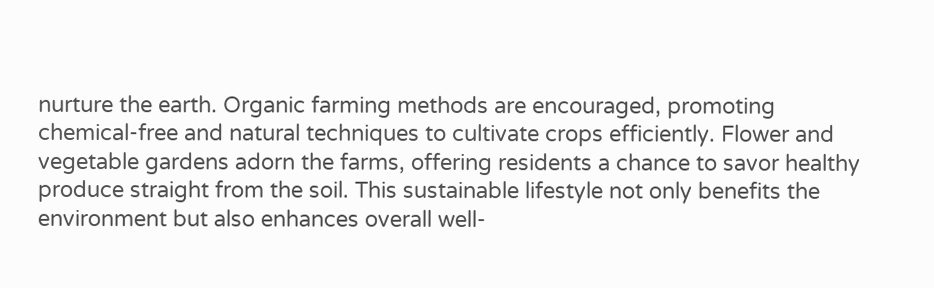nurture the earth. Organic farming methods are encouraged, promoting chemical-free and natural techniques to cultivate crops efficiently. Flower and vegetable gardens adorn the farms, offering residents a chance to savor healthy produce straight from the soil. This sustainable lifestyle not only benefits the environment but also enhances overall well-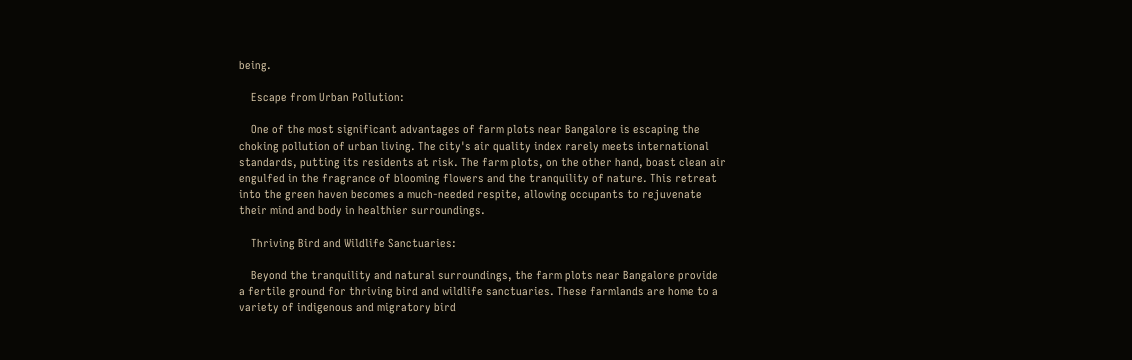being.

    Escape from Urban Pollution:

    One of the most significant advantages of farm plots near Bangalore is escaping the choking pollution of urban living. The city's air quality index rarely meets international standards, putting its residents at risk. The farm plots, on the other hand, boast clean air engulfed in the fragrance of blooming flowers and the tranquility of nature. This retreat into the green haven becomes a much-needed respite, allowing occupants to rejuvenate their mind and body in healthier surroundings.

    Thriving Bird and Wildlife Sanctuaries:

    Beyond the tranquility and natural surroundings, the farm plots near Bangalore provide a fertile ground for thriving bird and wildlife sanctuaries. These farmlands are home to a variety of indigenous and migratory bird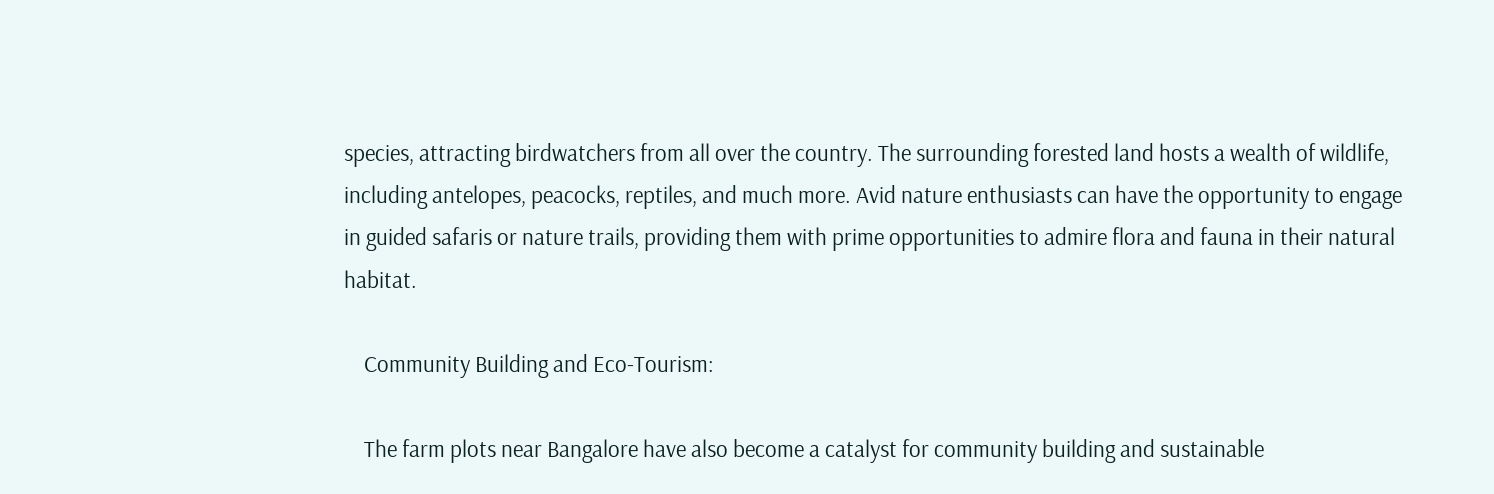species, attracting birdwatchers from all over the country. The surrounding forested land hosts a wealth of wildlife, including antelopes, peacocks, reptiles, and much more. Avid nature enthusiasts can have the opportunity to engage in guided safaris or nature trails, providing them with prime opportunities to admire flora and fauna in their natural habitat.

    Community Building and Eco-Tourism:

    The farm plots near Bangalore have also become a catalyst for community building and sustainable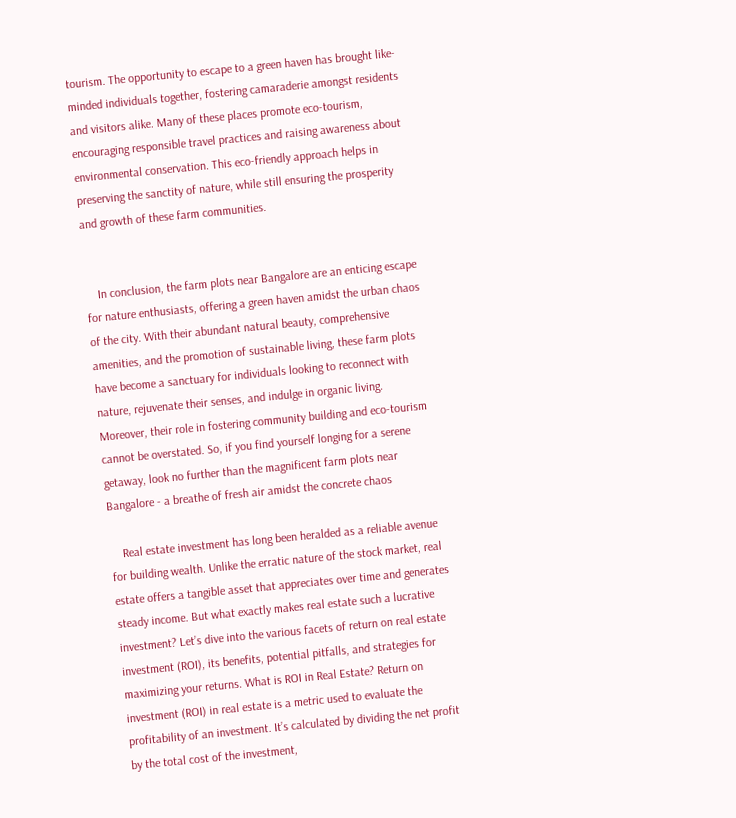tourism. The opportunity to escape to a green haven has brought like-minded individuals together, fostering camaraderie amongst residents and visitors alike. Many of these places promote eco-tourism, encouraging responsible travel practices and raising awareness about environmental conservation. This eco-friendly approach helps in preserving the sanctity of nature, while still ensuring the prosperity and growth of these farm communities.


    In conclusion, the farm plots near Bangalore are an enticing escape for nature enthusiasts, offering a green haven amidst the urban chaos of the city. With their abundant natural beauty, comprehensive amenities, and the promotion of sustainable living, these farm plots have become a sanctuary for individuals looking to reconnect with nature, rejuvenate their senses, and indulge in organic living. Moreover, their role in fostering community building and eco-tourism cannot be overstated. So, if you find yourself longing for a serene getaway, look no further than the magnificent farm plots near Bangalore - a breathe of fresh air amidst the concrete chaos

    Real estate investment has long been heralded as a reliable avenue for building wealth. Unlike the erratic nature of the stock market, real estate offers a tangible asset that appreciates over time and generates steady income. But what exactly makes real estate such a lucrative investment? Let’s dive into the various facets of return on real estate investment (ROI), its benefits, potential pitfalls, and strategies for maximizing your returns. What is ROI in Real Estate? Return on investment (ROI) in real estate is a metric used to evaluate the profitability of an investment. It’s calculated by dividing the net profit by the total cost of the investment,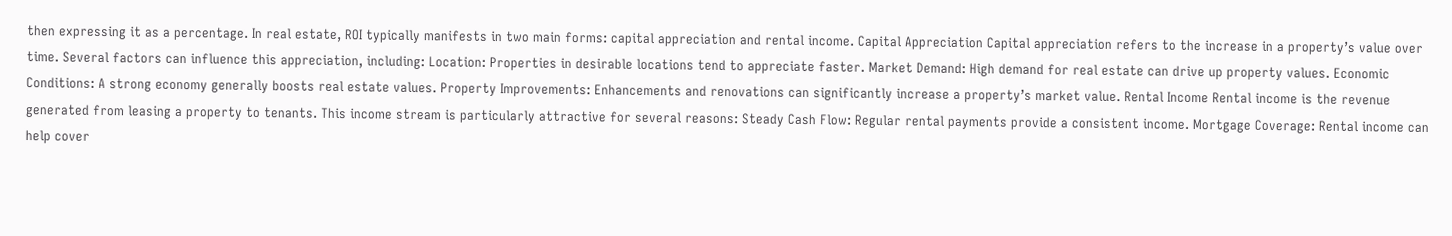then expressing it as a percentage. In real estate, ROI typically manifests in two main forms: capital appreciation and rental income. Capital Appreciation Capital appreciation refers to the increase in a property’s value over time. Several factors can influence this appreciation, including: Location: Properties in desirable locations tend to appreciate faster. Market Demand: High demand for real estate can drive up property values. Economic Conditions: A strong economy generally boosts real estate values. Property Improvements: Enhancements and renovations can significantly increase a property’s market value. Rental Income Rental income is the revenue generated from leasing a property to tenants. This income stream is particularly attractive for several reasons: Steady Cash Flow: Regular rental payments provide a consistent income. Mortgage Coverage: Rental income can help cover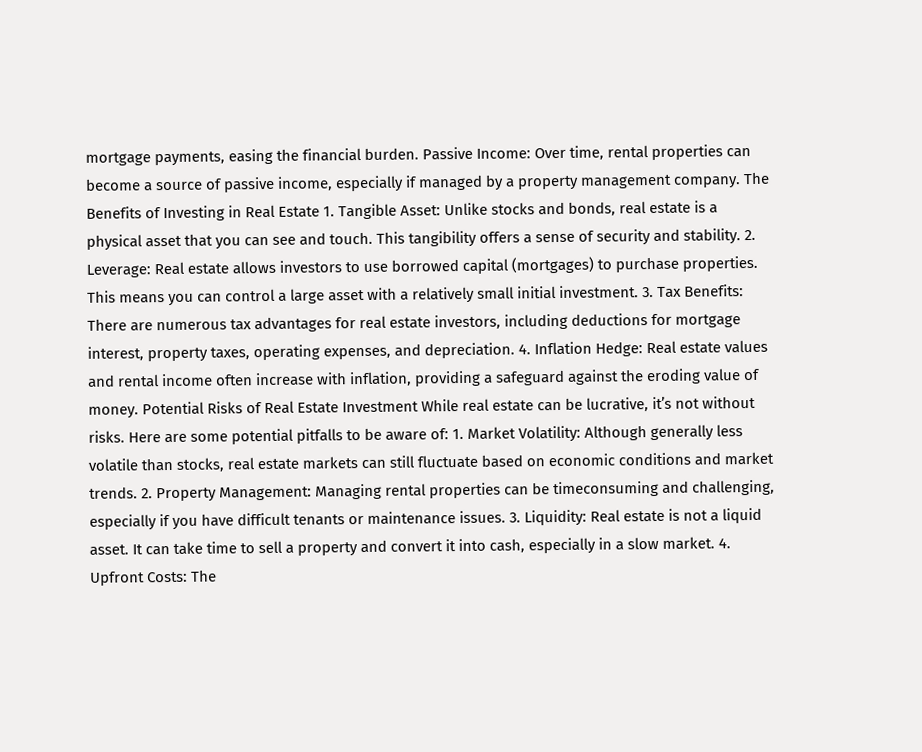mortgage payments, easing the financial burden. Passive Income: Over time, rental properties can become a source of passive income, especially if managed by a property management company. The Benefits of Investing in Real Estate 1. Tangible Asset: Unlike stocks and bonds, real estate is a physical asset that you can see and touch. This tangibility offers a sense of security and stability. 2. Leverage: Real estate allows investors to use borrowed capital (mortgages) to purchase properties. This means you can control a large asset with a relatively small initial investment. 3. Tax Benefits: There are numerous tax advantages for real estate investors, including deductions for mortgage interest, property taxes, operating expenses, and depreciation. 4. Inflation Hedge: Real estate values and rental income often increase with inflation, providing a safeguard against the eroding value of money. Potential Risks of Real Estate Investment While real estate can be lucrative, it’s not without risks. Here are some potential pitfalls to be aware of: 1. Market Volatility: Although generally less volatile than stocks, real estate markets can still fluctuate based on economic conditions and market trends. 2. Property Management: Managing rental properties can be timeconsuming and challenging, especially if you have difficult tenants or maintenance issues. 3. Liquidity: Real estate is not a liquid asset. It can take time to sell a property and convert it into cash, especially in a slow market. 4. Upfront Costs: The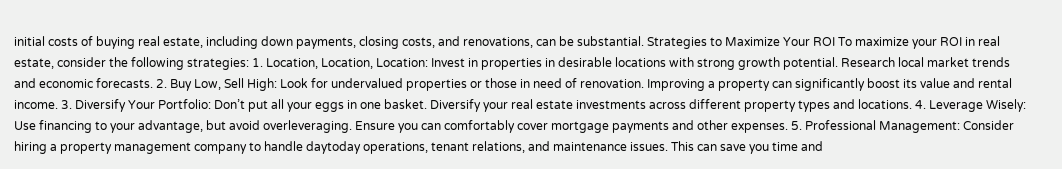initial costs of buying real estate, including down payments, closing costs, and renovations, can be substantial. Strategies to Maximize Your ROI To maximize your ROI in real estate, consider the following strategies: 1. Location, Location, Location: Invest in properties in desirable locations with strong growth potential. Research local market trends and economic forecasts. 2. Buy Low, Sell High: Look for undervalued properties or those in need of renovation. Improving a property can significantly boost its value and rental income. 3. Diversify Your Portfolio: Don’t put all your eggs in one basket. Diversify your real estate investments across different property types and locations. 4. Leverage Wisely: Use financing to your advantage, but avoid overleveraging. Ensure you can comfortably cover mortgage payments and other expenses. 5. Professional Management: Consider hiring a property management company to handle daytoday operations, tenant relations, and maintenance issues. This can save you time and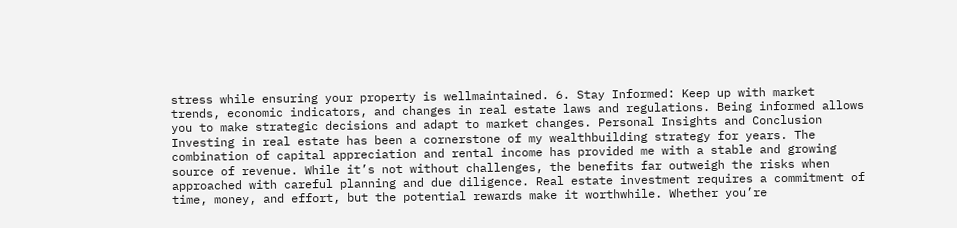stress while ensuring your property is wellmaintained. 6. Stay Informed: Keep up with market trends, economic indicators, and changes in real estate laws and regulations. Being informed allows you to make strategic decisions and adapt to market changes. Personal Insights and Conclusion Investing in real estate has been a cornerstone of my wealthbuilding strategy for years. The combination of capital appreciation and rental income has provided me with a stable and growing source of revenue. While it’s not without challenges, the benefits far outweigh the risks when approached with careful planning and due diligence. Real estate investment requires a commitment of time, money, and effort, but the potential rewards make it worthwhile. Whether you’re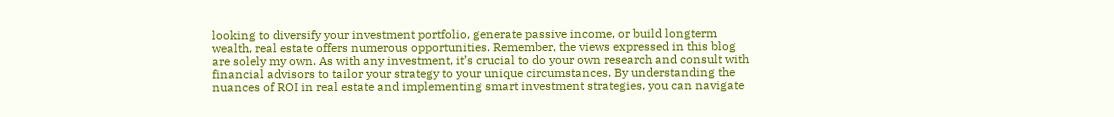looking to diversify your investment portfolio, generate passive income, or build longterm wealth, real estate offers numerous opportunities. Remember, the views expressed in this blog are solely my own. As with any investment, it’s crucial to do your own research and consult with financial advisors to tailor your strategy to your unique circumstances. By understanding the nuances of ROI in real estate and implementing smart investment strategies, you can navigate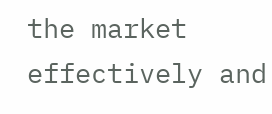the market effectively and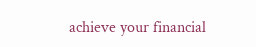achieve your financial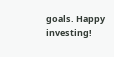goals. Happy investing!